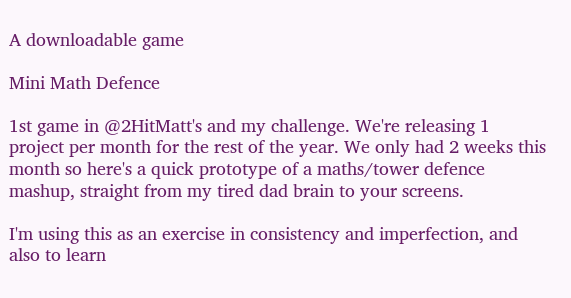A downloadable game

Mini Math Defence

1st game in @2HitMatt's and my challenge. We're releasing 1 project per month for the rest of the year. We only had 2 weeks this month so here's a quick prototype of a maths/tower defence mashup, straight from my tired dad brain to your screens.

I'm using this as an exercise in consistency and imperfection, and also to learn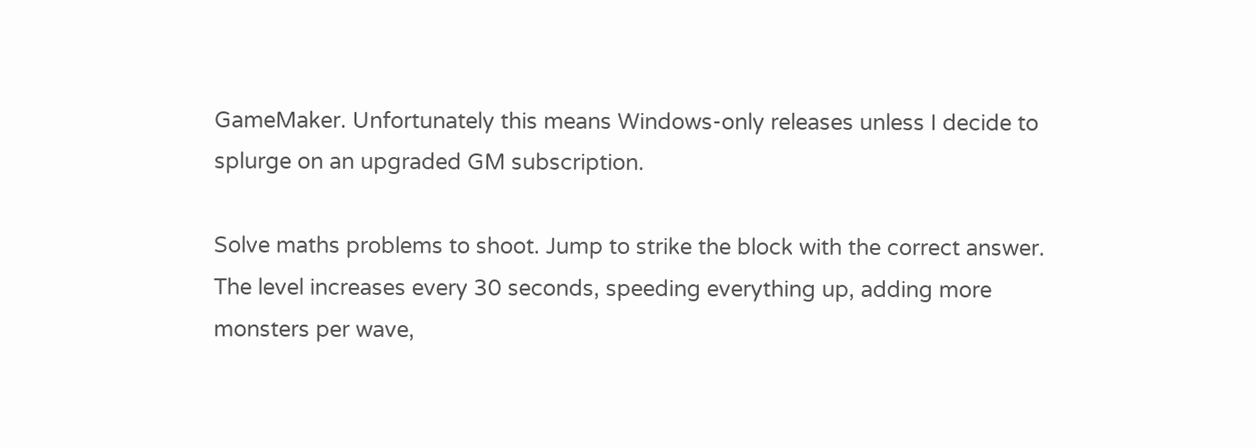GameMaker. Unfortunately this means Windows-only releases unless I decide to splurge on an upgraded GM subscription.

Solve maths problems to shoot. Jump to strike the block with the correct answer. The level increases every 30 seconds, speeding everything up, adding more monsters per wave,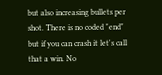but also increasing bullets per shot. There is no coded "end" but if you can crash it let's call that a win. No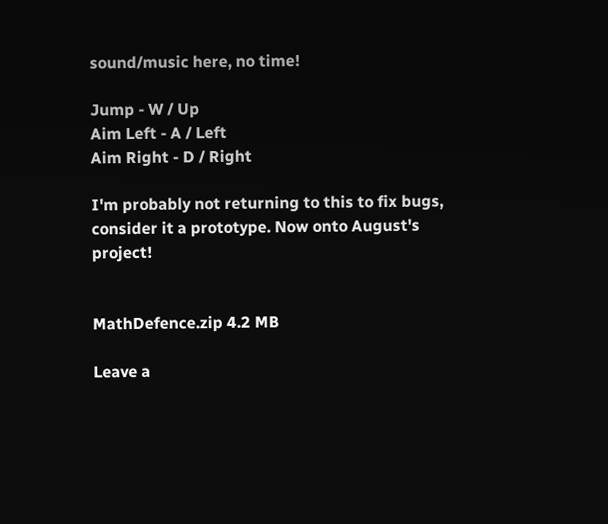sound/music here, no time!

Jump - W / Up
Aim Left - A / Left
Aim Right - D / Right

I'm probably not returning to this to fix bugs, consider it a prototype. Now onto August's project!


MathDefence.zip 4.2 MB

Leave a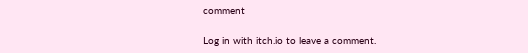comment

Log in with itch.io to leave a comment.